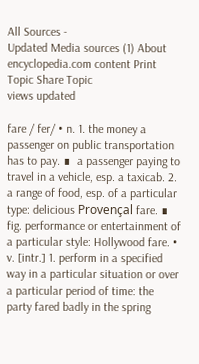All Sources -
Updated Media sources (1) About encyclopedia.com content Print Topic Share Topic
views updated

fare / fer/ • n. 1. the money a passenger on public transportation has to pay. ∎  a passenger paying to travel in a vehicle, esp. a taxicab. 2. a range of food, esp. of a particular type: delicious Provençal fare. ∎ fig. performance or entertainment of a particular style: Hollywood fare. • v. [intr.] 1. perform in a specified way in a particular situation or over a particular period of time: the party fared badly in the spring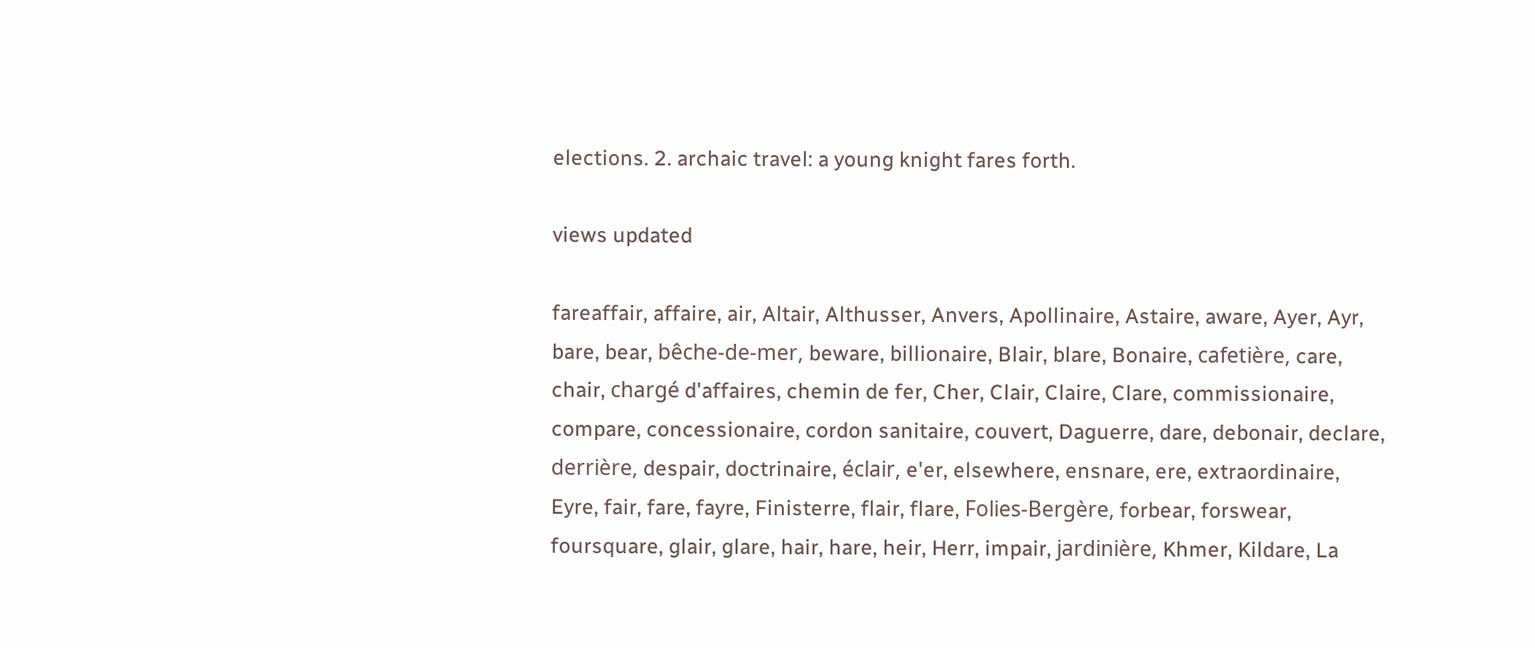elections. 2. archaic travel: a young knight fares forth.

views updated

fareaffair, affaire, air, Altair, Althusser, Anvers, Apollinaire, Astaire, aware, Ayer, Ayr, bare, bear, bêche-de-mer, beware, billionaire, Blair, blare, Bonaire, cafetière, care, chair, chargé d'affaires, chemin de fer, Cher, Clair, Claire, Clare, commissionaire, compare, concessionaire, cordon sanitaire, couvert, Daguerre, dare, debonair, declare, derrière, despair, doctrinaire, éclair, e'er, elsewhere, ensnare, ere, extraordinaire, Eyre, fair, fare, fayre, Finisterre, flair, flare, Folies-Bergère, forbear, forswear, foursquare, glair, glare, hair, hare, heir, Herr, impair, jardinière, Khmer, Kildare, La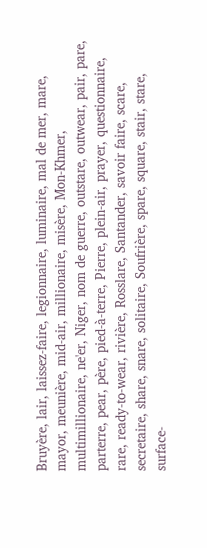Bruyère, lair, laissez-faire, legionnaire, luminaire, mal de mer, mare, mayor, meunière, mid-air, millionaire, misère, Mon-Khmer, multimillionaire, ne'er, Niger, nom de guerre, outstare, outwear, pair, pare, parterre, pear, père, pied-à-terre, Pierre, plein-air, prayer, questionnaire, rare, ready-to-wear, rivière, Rosslare, Santander, savoir faire, scare, secretaire, share, snare, solitaire, Soufrière, spare, square, stair, stare, surface-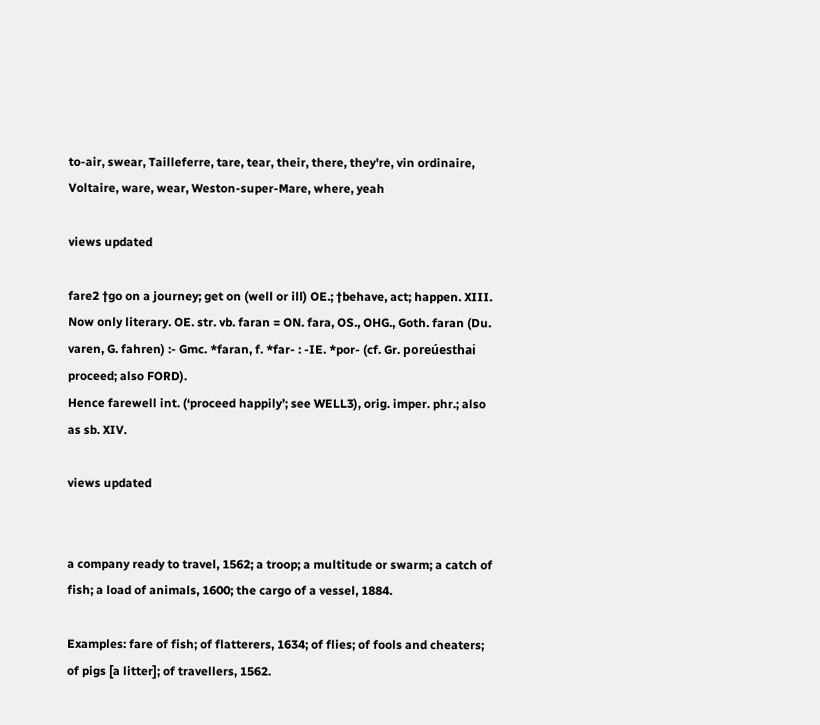to-air, swear, Tailleferre, tare, tear, their, there, they're, vin ordinaire, Voltaire, ware, wear, Weston-super-Mare, where, yeah

views updated

fare2 †go on a journey; get on (well or ill) OE.; †behave, act; happen. XIII. Now only literary. OE. str. vb. faran = ON. fara, OS., OHG., Goth. faran (Du. varen, G. fahren) :- Gmc. *faran, f. *far- : -IE. *por- (cf. Gr. poreúesthai proceed; also FORD).
Hence farewell int. (‘proceed happily’; see WELL3), orig. imper. phr.; also as sb. XIV.

views updated


a company ready to travel, 1562; a troop; a multitude or swarm; a catch of fish; a load of animals, 1600; the cargo of a vessel, 1884.

Examples: fare of fish; of flatterers, 1634; of flies; of fools and cheaters; of pigs [a litter]; of travellers, 1562.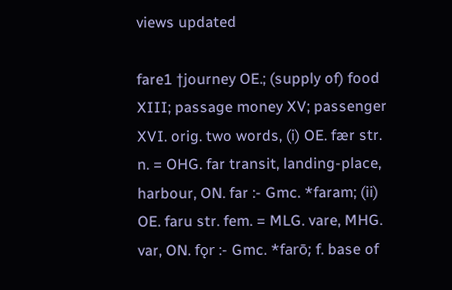views updated

fare1 †journey OE.; (supply of) food XIII; passage money XV; passenger XVI. orig. two words, (i) OE. fær str. n. = OHG. far transit, landing-place, harbour, ON. far :- Gmc. *faram; (ii) OE. faru str. fem. = MLG. vare, MHG. var, ON. fǫr :- Gmc. *farō; f. base of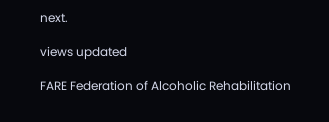next.

views updated

FARE Federation of Alcoholic Rehabilitation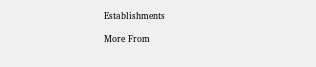Establishments

More From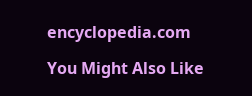encyclopedia.com

You Might Also Like